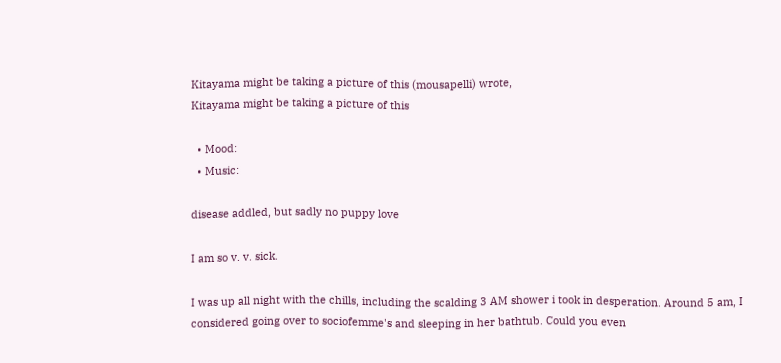Kitayama might be taking a picture of this (mousapelli) wrote,
Kitayama might be taking a picture of this

  • Mood:
  • Music:

disease addled, but sadly no puppy love

I am so v. v. sick.

I was up all night with the chills, including the scalding 3 AM shower i took in desperation. Around 5 am, I considered going over to sociofemme's and sleeping in her bathtub. Could you even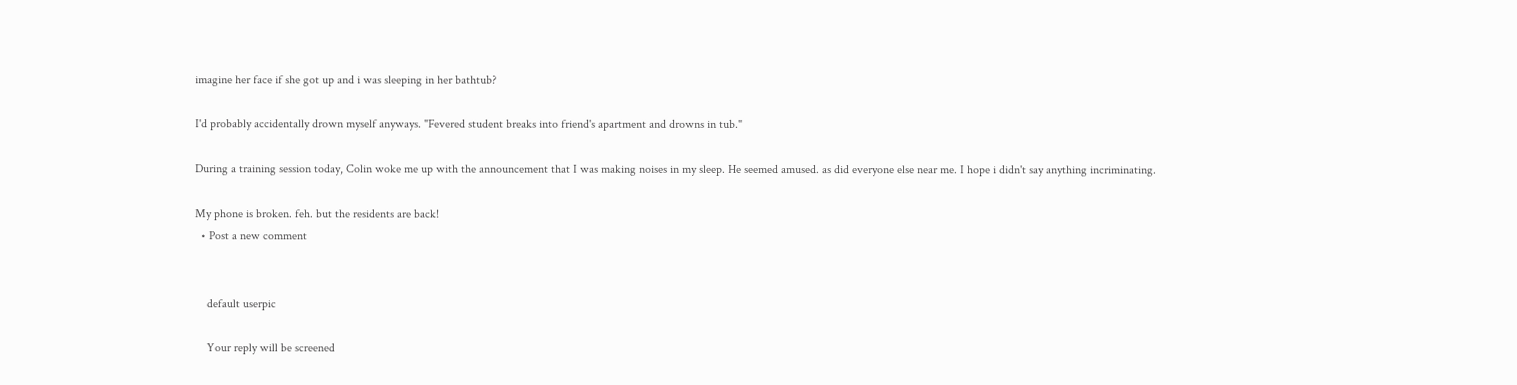imagine her face if she got up and i was sleeping in her bathtub?

I'd probably accidentally drown myself anyways. "Fevered student breaks into friend's apartment and drowns in tub."

During a training session today, Colin woke me up with the announcement that I was making noises in my sleep. He seemed amused. as did everyone else near me. I hope i didn't say anything incriminating.

My phone is broken. feh. but the residents are back!
  • Post a new comment


    default userpic

    Your reply will be screened